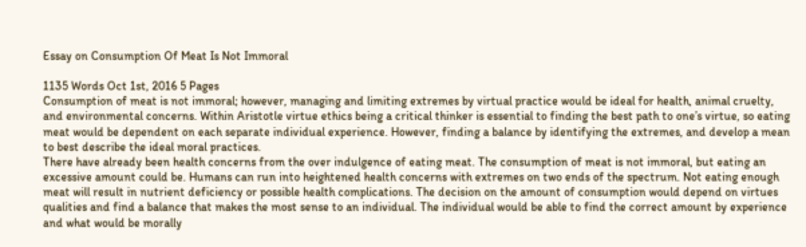Essay on Consumption Of Meat Is Not Immoral

1135 Words Oct 1st, 2016 5 Pages
Consumption of meat is not immoral; however, managing and limiting extremes by virtual practice would be ideal for health, animal cruelty, and environmental concerns. Within Aristotle virtue ethics being a critical thinker is essential to finding the best path to one’s virtue, so eating meat would be dependent on each separate individual experience. However, finding a balance by identifying the extremes, and develop a mean to best describe the ideal moral practices.
There have already been health concerns from the over indulgence of eating meat. The consumption of meat is not immoral, but eating an excessive amount could be. Humans can run into heightened health concerns with extremes on two ends of the spectrum. Not eating enough meat will result in nutrient deficiency or possible health complications. The decision on the amount of consumption would depend on virtues qualities and find a balance that makes the most sense to an individual. The individual would be able to find the correct amount by experience and what would be morally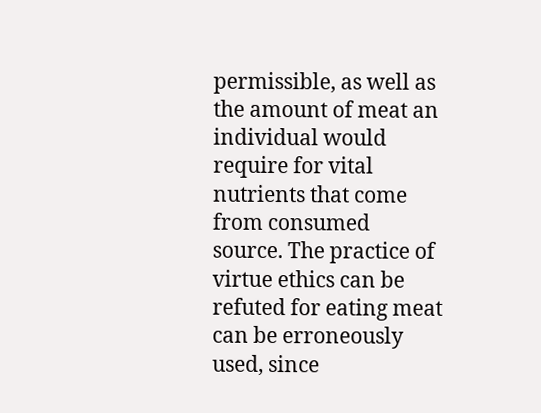permissible, as well as the amount of meat an individual would require for vital nutrients that come from consumed source. The practice of virtue ethics can be refuted for eating meat can be erroneously used, since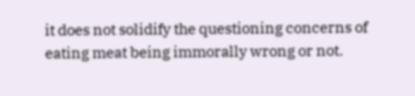it does not solidify the questioning concerns of eating meat being immorally wrong or not.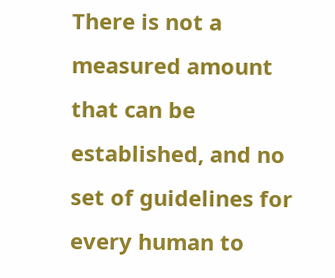There is not a measured amount that can be established, and no set of guidelines for every human to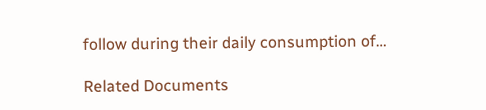follow during their daily consumption of…

Related Documents